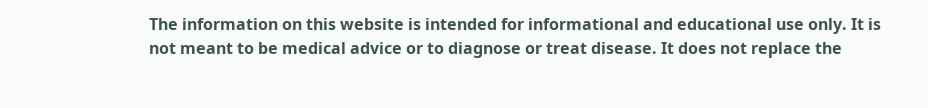The information on this website is intended for informational and educational use only. It is not meant to be medical advice or to diagnose or treat disease. It does not replace the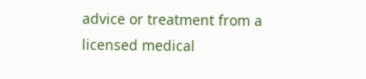advice or treatment from a licensed medical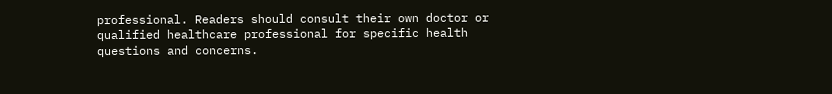professional. Readers should consult their own doctor or qualified healthcare professional for specific health questions and concerns.